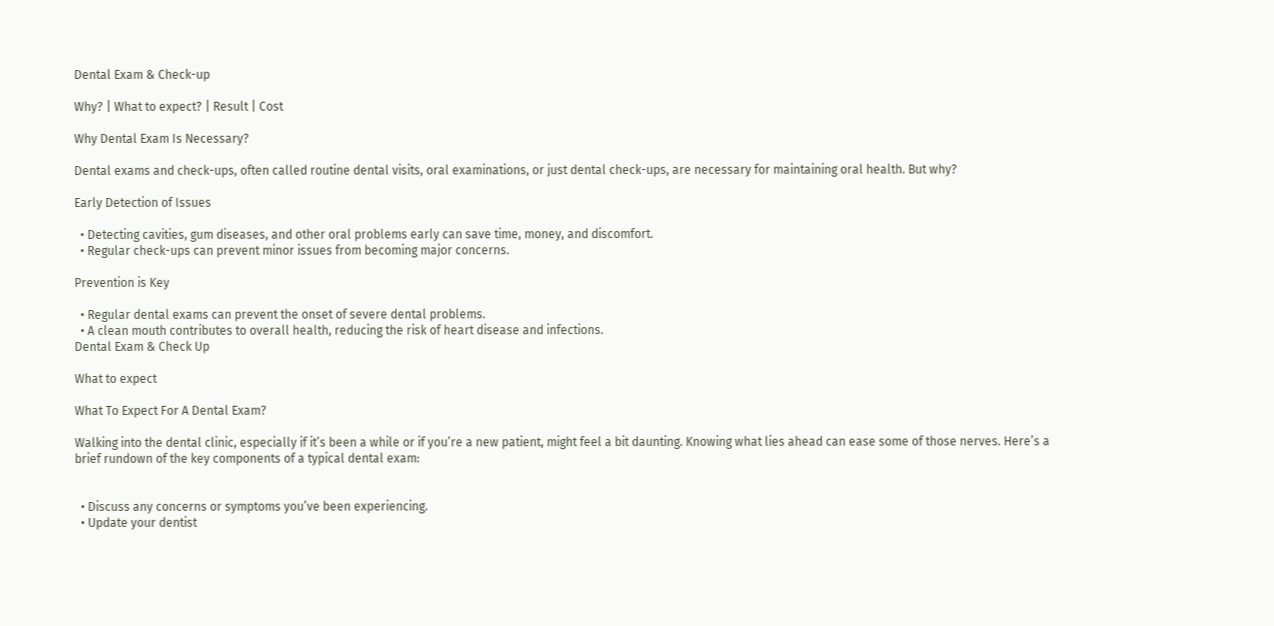Dental Exam & Check-up

Why? | What to expect? | Result | Cost

Why Dental Exam Is Necessary?

Dental exams and check-ups, often called routine dental visits, oral examinations, or just dental check-ups, are necessary for maintaining oral health. But why?

Early Detection of Issues

  • Detecting cavities, gum diseases, and other oral problems early can save time, money, and discomfort.
  • Regular check-ups can prevent minor issues from becoming major concerns.

Prevention is Key

  • Regular dental exams can prevent the onset of severe dental problems.
  • A clean mouth contributes to overall health, reducing the risk of heart disease and infections.
Dental Exam & Check Up

What to expect

What To Expect For A Dental Exam?

Walking into the dental clinic, especially if it’s been a while or if you’re a new patient, might feel a bit daunting. Knowing what lies ahead can ease some of those nerves. Here’s a brief rundown of the key components of a typical dental exam:


  • Discuss any concerns or symptoms you’ve been experiencing.
  • Update your dentist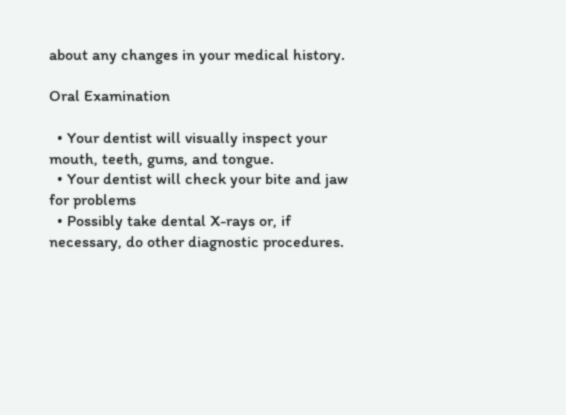about any changes in your medical history.

Oral Examination

  • Your dentist will visually inspect your mouth, teeth, gums, and tongue.
  • Your dentist will check your bite and jaw for problems
  • Possibly take dental X-rays or, if necessary, do other diagnostic procedures.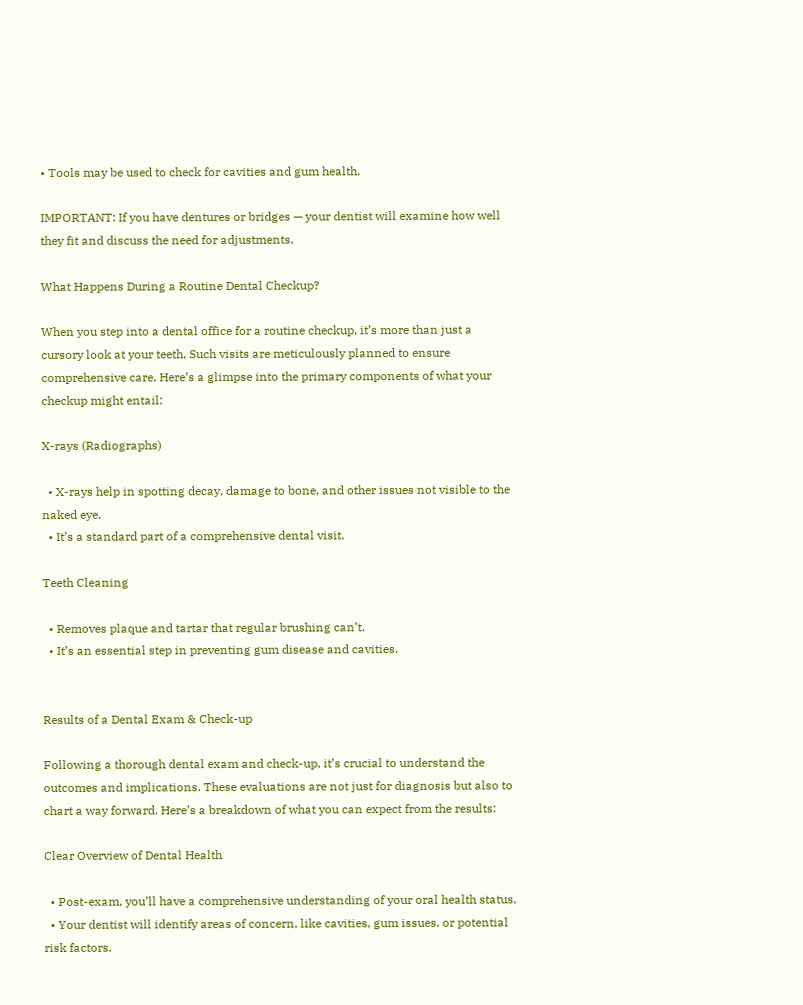• Tools may be used to check for cavities and gum health.

IMPORTANT: If you have dentures or bridges — your dentist will examine how well they fit and discuss the need for adjustments.

What Happens During a Routine Dental Checkup?

When you step into a dental office for a routine checkup, it’s more than just a cursory look at your teeth. Such visits are meticulously planned to ensure comprehensive care. Here’s a glimpse into the primary components of what your checkup might entail:

X-rays (Radiographs)

  • X-rays help in spotting decay, damage to bone, and other issues not visible to the naked eye.
  • It’s a standard part of a comprehensive dental visit.

Teeth Cleaning

  • Removes plaque and tartar that regular brushing can’t.
  • It’s an essential step in preventing gum disease and cavities.


Results of a Dental Exam & Check-up

Following a thorough dental exam and check-up, it’s crucial to understand the outcomes and implications. These evaluations are not just for diagnosis but also to chart a way forward. Here’s a breakdown of what you can expect from the results:

Clear Overview of Dental Health

  • Post-exam, you’ll have a comprehensive understanding of your oral health status.
  • Your dentist will identify areas of concern, like cavities, gum issues, or potential risk factors.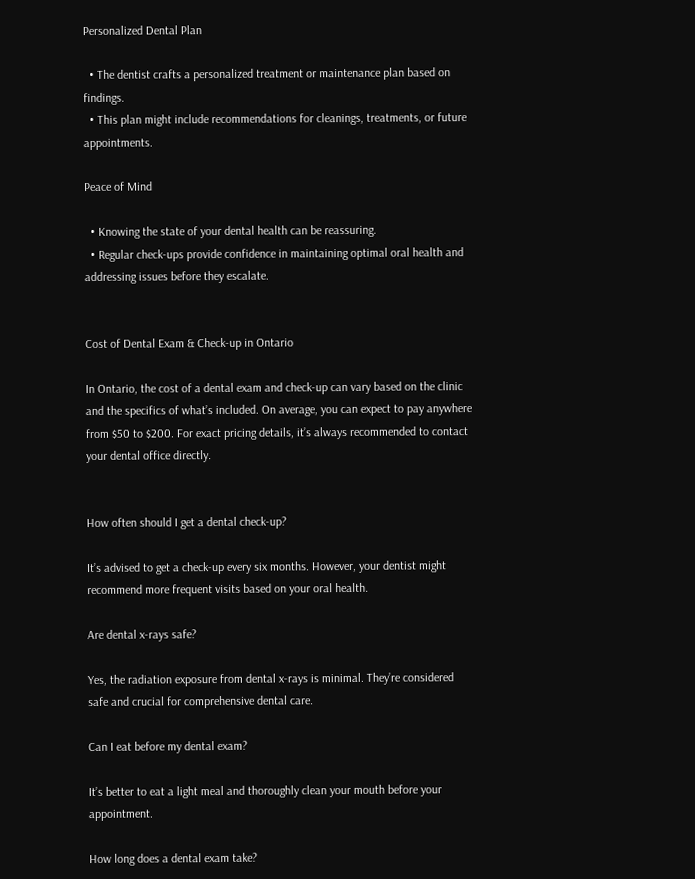Personalized Dental Plan

  • The dentist crafts a personalized treatment or maintenance plan based on findings.
  • This plan might include recommendations for cleanings, treatments, or future appointments.

Peace of Mind

  • Knowing the state of your dental health can be reassuring.
  • Regular check-ups provide confidence in maintaining optimal oral health and addressing issues before they escalate.


Cost of Dental Exam & Check-up in Ontario

In Ontario, the cost of a dental exam and check-up can vary based on the clinic and the specifics of what’s included. On average, you can expect to pay anywhere from $50 to $200. For exact pricing details, it’s always recommended to contact your dental office directly.


How often should I get a dental check-up?

It’s advised to get a check-up every six months. However, your dentist might recommend more frequent visits based on your oral health.

Are dental x-rays safe?

Yes, the radiation exposure from dental x-rays is minimal. They’re considered safe and crucial for comprehensive dental care.

Can I eat before my dental exam?

It’s better to eat a light meal and thoroughly clean your mouth before your appointment.

How long does a dental exam take?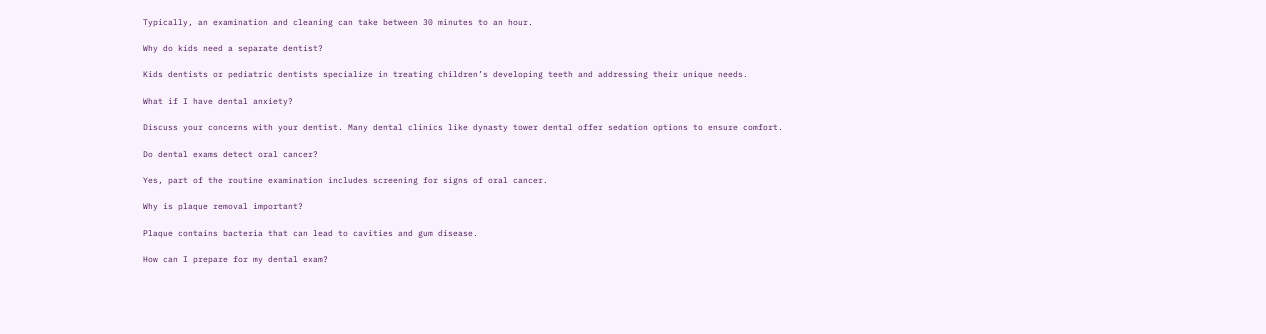Typically, an examination and cleaning can take between 30 minutes to an hour.

Why do kids need a separate dentist?

Kids dentists or pediatric dentists specialize in treating children’s developing teeth and addressing their unique needs.

What if I have dental anxiety?

Discuss your concerns with your dentist. Many dental clinics like dynasty tower dental offer sedation options to ensure comfort.

Do dental exams detect oral cancer?

Yes, part of the routine examination includes screening for signs of oral cancer.

Why is plaque removal important?

Plaque contains bacteria that can lead to cavities and gum disease.

How can I prepare for my dental exam?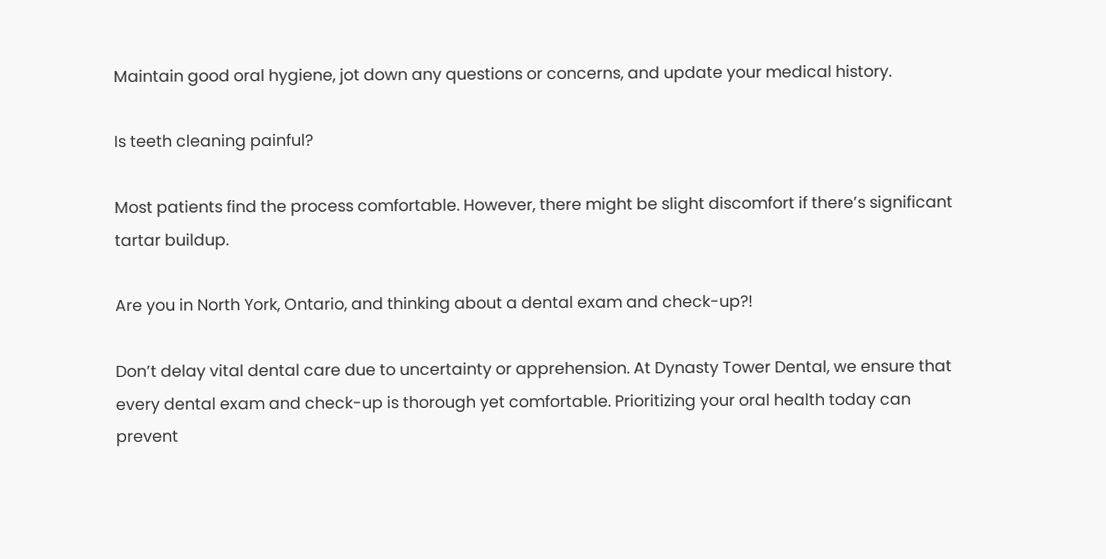Maintain good oral hygiene, jot down any questions or concerns, and update your medical history.

Is teeth cleaning painful?

Most patients find the process comfortable. However, there might be slight discomfort if there’s significant tartar buildup.

Are you in North York, Ontario, and thinking about a dental exam and check-up?!

Don’t delay vital dental care due to uncertainty or apprehension. At Dynasty Tower Dental, we ensure that every dental exam and check-up is thorough yet comfortable. Prioritizing your oral health today can prevent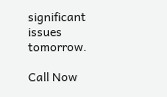significant issues tomorrow.

Call Now